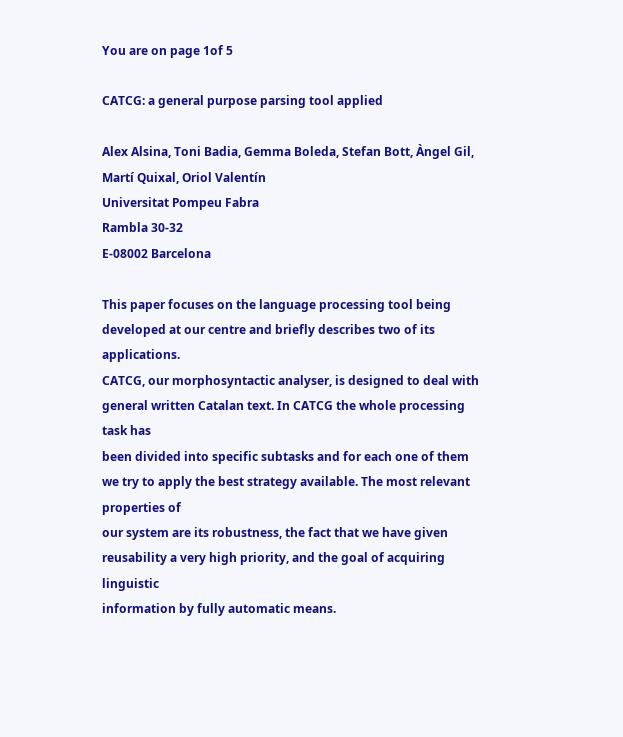You are on page 1of 5

CATCG: a general purpose parsing tool applied

Alex Alsina, Toni Badia, Gemma Boleda, Stefan Bott, Àngel Gil, Martí Quixal, Oriol Valentín
Universitat Pompeu Fabra
Rambla 30-32
E-08002 Barcelona

This paper focuses on the language processing tool being developed at our centre and briefly describes two of its applications.
CATCG, our morphosyntactic analyser, is designed to deal with general written Catalan text. In CATCG the whole processing task has
been divided into specific subtasks and for each one of them we try to apply the best strategy available. The most relevant properties of
our system are its robustness, the fact that we have given reusability a very high priority, and the goal of acquiring linguistic
information by fully automatic means.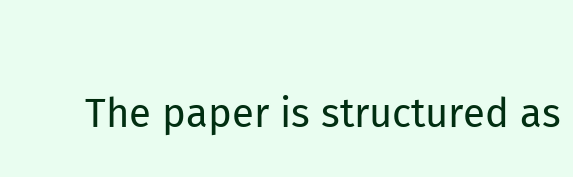The paper is structured as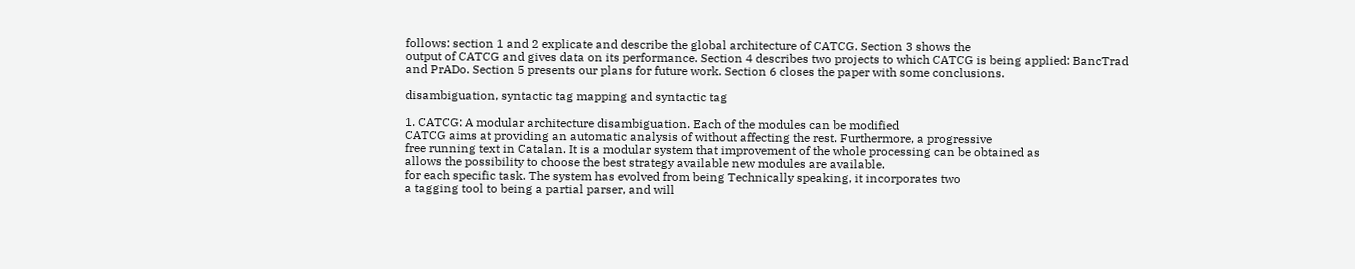follows: section 1 and 2 explicate and describe the global architecture of CATCG. Section 3 shows the
output of CATCG and gives data on its performance. Section 4 describes two projects to which CATCG is being applied: BancTrad
and PrADo. Section 5 presents our plans for future work. Section 6 closes the paper with some conclusions.

disambiguation, syntactic tag mapping and syntactic tag

1. CATCG: A modular architecture disambiguation. Each of the modules can be modified
CATCG aims at providing an automatic analysis of without affecting the rest. Furthermore, a progressive
free running text in Catalan. It is a modular system that improvement of the whole processing can be obtained as
allows the possibility to choose the best strategy available new modules are available.
for each specific task. The system has evolved from being Technically speaking, it incorporates two
a tagging tool to being a partial parser, and will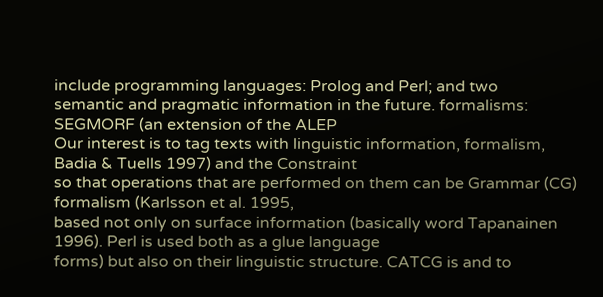include programming languages: Prolog and Perl; and two
semantic and pragmatic information in the future. formalisms: SEGMORF (an extension of the ALEP
Our interest is to tag texts with linguistic information, formalism, Badia & Tuells 1997) and the Constraint
so that operations that are performed on them can be Grammar (CG) formalism (Karlsson et al. 1995,
based not only on surface information (basically word Tapanainen 1996). Perl is used both as a glue language
forms) but also on their linguistic structure. CATCG is and to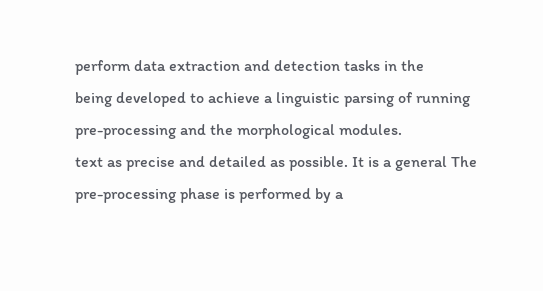perform data extraction and detection tasks in the
being developed to achieve a linguistic parsing of running pre-processing and the morphological modules.
text as precise and detailed as possible. It is a general The pre-processing phase is performed by a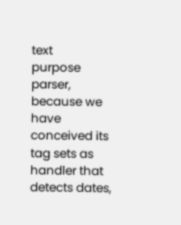text
purpose parser, because we have conceived its tag sets as handler that detects dates,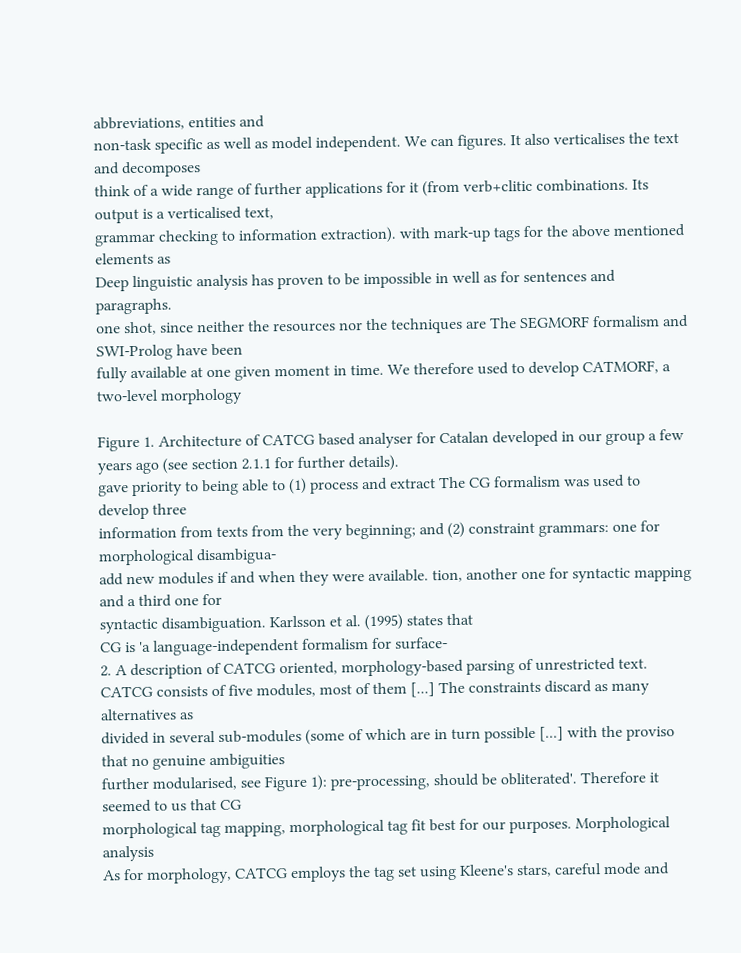abbreviations, entities and
non-task specific as well as model independent. We can figures. It also verticalises the text and decomposes
think of a wide range of further applications for it (from verb+clitic combinations. Its output is a verticalised text,
grammar checking to information extraction). with mark-up tags for the above mentioned elements as
Deep linguistic analysis has proven to be impossible in well as for sentences and paragraphs.
one shot, since neither the resources nor the techniques are The SEGMORF formalism and SWI-Prolog have been
fully available at one given moment in time. We therefore used to develop CATMORF, a two-level morphology

Figure 1. Architecture of CATCG based analyser for Catalan developed in our group a few
years ago (see section 2.1.1 for further details).
gave priority to being able to (1) process and extract The CG formalism was used to develop three
information from texts from the very beginning; and (2) constraint grammars: one for morphological disambigua-
add new modules if and when they were available. tion, another one for syntactic mapping and a third one for
syntactic disambiguation. Karlsson et al. (1995) states that
CG is 'a language-independent formalism for surface-
2. A description of CATCG oriented, morphology-based parsing of unrestricted text.
CATCG consists of five modules, most of them [...] The constraints discard as many alternatives as
divided in several sub-modules (some of which are in turn possible [...] with the proviso that no genuine ambiguities
further modularised, see Figure 1): pre-processing, should be obliterated'. Therefore it seemed to us that CG
morphological tag mapping, morphological tag fit best for our purposes. Morphological analysis
As for morphology, CATCG employs the tag set using Kleene's stars, careful mode and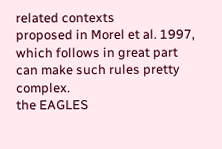related contexts
proposed in Morel et al. 1997, which follows in great part can make such rules pretty complex.
the EAGLES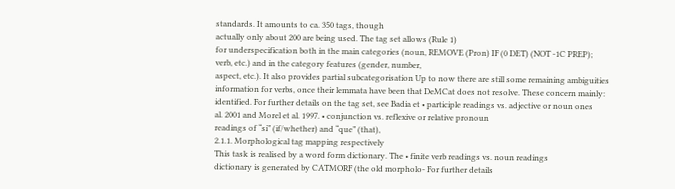standards. It amounts to ca. 350 tags, though
actually only about 200 are being used. The tag set allows (Rule 1)
for underspecification both in the main categories (noun, REMOVE (Pron) IF (0 DET) (NOT -1C PREP);
verb, etc.) and in the category features (gender, number,
aspect, etc.). It also provides partial subcategorisation Up to now there are still some remaining ambiguities
information for verbs, once their lemmata have been that DeMCat does not resolve. These concern mainly:
identified. For further details on the tag set, see Badia et • participle readings vs. adjective or noun ones
al. 2001 and Morel et al. 1997. • conjunction vs. reflexive or relative pronoun
readings of “si” (if/whether) and “que” (that),
2.1.1. Morphological tag mapping respectively
This task is realised by a word form dictionary. The • finite verb readings vs. noun readings
dictionary is generated by CATMORF (the old morpholo- For further details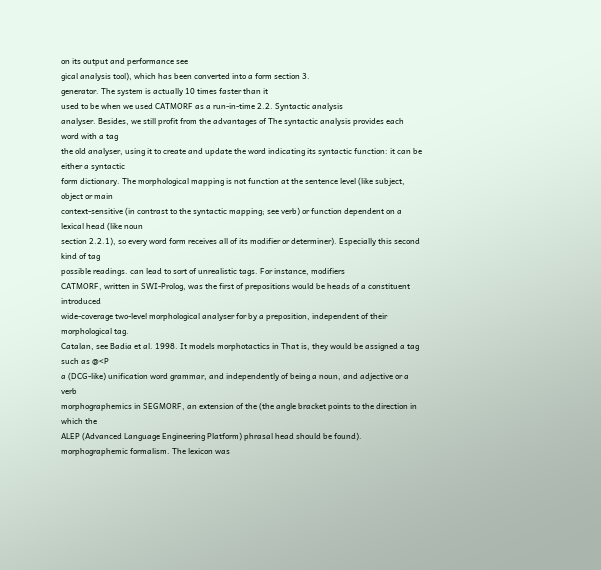on its output and performance see
gical analysis tool), which has been converted into a form section 3.
generator. The system is actually 10 times faster than it
used to be when we used CATMORF as a run-in-time 2.2. Syntactic analysis
analyser. Besides, we still profit from the advantages of The syntactic analysis provides each word with a tag
the old analyser, using it to create and update the word indicating its syntactic function: it can be either a syntactic
form dictionary. The morphological mapping is not function at the sentence level (like subject, object or main
context-sensitive (in contrast to the syntactic mapping; see verb) or function dependent on a lexical head (like noun
section 2.2.1), so every word form receives all of its modifier or determiner). Especially this second kind of tag
possible readings. can lead to sort of unrealistic tags. For instance, modifiers
CATMORF, written in SWI-Prolog, was the first of prepositions would be heads of a constituent introduced
wide-coverage two-level morphological analyser for by a preposition, independent of their morphological tag.
Catalan, see Badia et al. 1998. It models morphotactics in That is, they would be assigned a tag such as @<P
a (DCG-like) unification word grammar, and independently of being a noun, and adjective or a verb
morphographemics in SEGMORF, an extension of the (the angle bracket points to the direction in which the
ALEP (Advanced Language Engineering Platform) phrasal head should be found).
morphographemic formalism. The lexicon was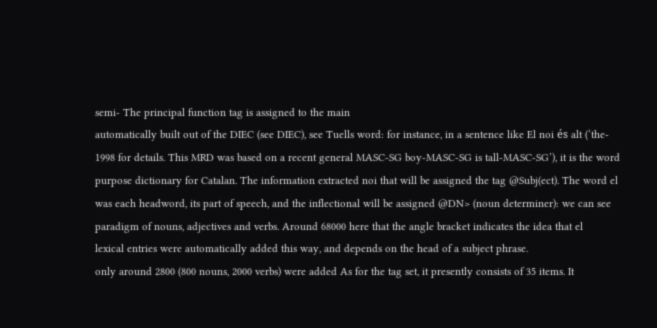semi- The principal function tag is assigned to the main
automatically built out of the DIEC (see DIEC), see Tuells word: for instance, in a sentence like El noi és alt (‘the-
1998 for details. This MRD was based on a recent general MASC-SG boy-MASC-SG is tall-MASC-SG’), it is the word
purpose dictionary for Catalan. The information extracted noi that will be assigned the tag @Subj(ect). The word el
was each headword, its part of speech, and the inflectional will be assigned @DN> (noun determiner): we can see
paradigm of nouns, adjectives and verbs. Around 68000 here that the angle bracket indicates the idea that el
lexical entries were automatically added this way, and depends on the head of a subject phrase.
only around 2800 (800 nouns, 2000 verbs) were added As for the tag set, it presently consists of 35 items. It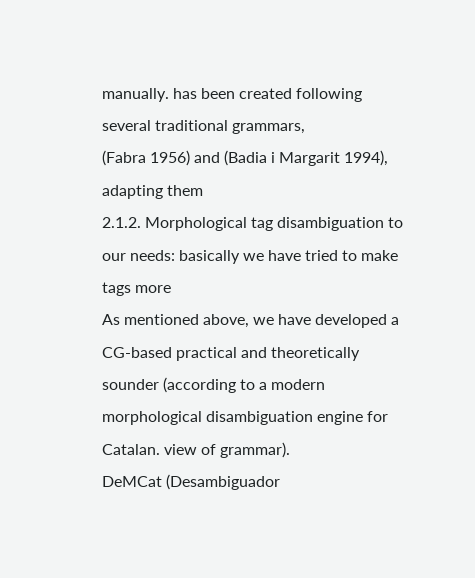manually. has been created following several traditional grammars,
(Fabra 1956) and (Badia i Margarit 1994), adapting them
2.1.2. Morphological tag disambiguation to our needs: basically we have tried to make tags more
As mentioned above, we have developed a CG-based practical and theoretically sounder (according to a modern
morphological disambiguation engine for Catalan. view of grammar).
DeMCat (Desambiguador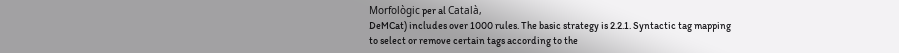Morfològic per al Català,
DeMCat) includes over 1000 rules. The basic strategy is 2.2.1. Syntactic tag mapping
to select or remove certain tags according to the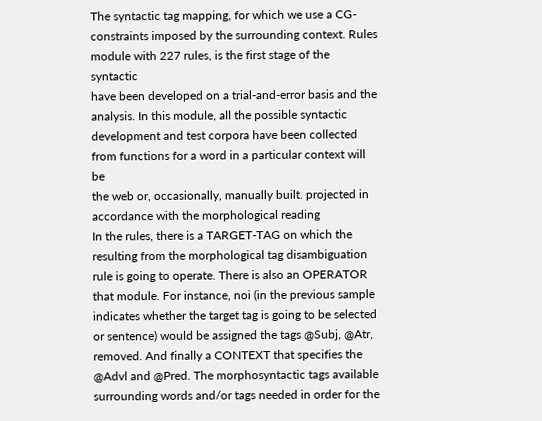The syntactic tag mapping, for which we use a CG-
constraints imposed by the surrounding context. Rules module with 227 rules, is the first stage of the syntactic
have been developed on a trial-and-error basis and the analysis. In this module, all the possible syntactic
development and test corpora have been collected from functions for a word in a particular context will be
the web or, occasionally, manually built. projected in accordance with the morphological reading
In the rules, there is a TARGET-TAG on which the resulting from the morphological tag disambiguation
rule is going to operate. There is also an OPERATOR that module. For instance, noi (in the previous sample
indicates whether the target tag is going to be selected or sentence) would be assigned the tags @Subj, @Atr,
removed. And finally a CONTEXT that specifies the @Advl and @Pred. The morphosyntactic tags available
surrounding words and/or tags needed in order for the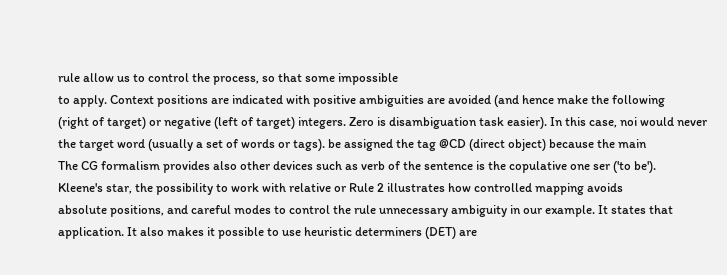rule allow us to control the process, so that some impossible
to apply. Context positions are indicated with positive ambiguities are avoided (and hence make the following
(right of target) or negative (left of target) integers. Zero is disambiguation task easier). In this case, noi would never
the target word (usually a set of words or tags). be assigned the tag @CD (direct object) because the main
The CG formalism provides also other devices such as verb of the sentence is the copulative one ser ('to be').
Kleene's star, the possibility to work with relative or Rule 2 illustrates how controlled mapping avoids
absolute positions, and careful modes to control the rule unnecessary ambiguity in our example. It states that
application. It also makes it possible to use heuristic determiners (DET) are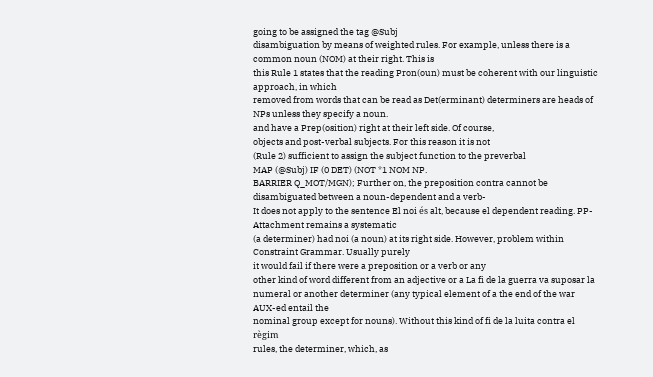going to be assigned the tag @Subj
disambiguation by means of weighted rules. For example, unless there is a common noun (NOM) at their right. This is
this Rule 1 states that the reading Pron(oun) must be coherent with our linguistic approach, in which
removed from words that can be read as Det(erminant) determiners are heads of NPs unless they specify a noun.
and have a Prep(osition) right at their left side. Of course,
objects and post-verbal subjects. For this reason it is not
(Rule 2) sufficient to assign the subject function to the preverbal
MAP (@Subj) IF (0 DET) (NOT *1 NOM NP.
BARRIER Q_MOT/MGN); Further on, the preposition contra cannot be
disambiguated between a noun-dependent and a verb-
It does not apply to the sentence El noi és alt, because el dependent reading. PP-Attachment remains a systematic
(a determiner) had noi (a noun) at its right side. However, problem within Constraint Grammar. Usually purely
it would fail if there were a preposition or a verb or any
other kind of word different from an adjective or a La fi de la guerra va suposar la
numeral or another determiner (any typical element of a the end of the war AUX-ed entail the
nominal group except for nouns). Without this kind of fi de la luita contra el règim
rules, the determiner, which, as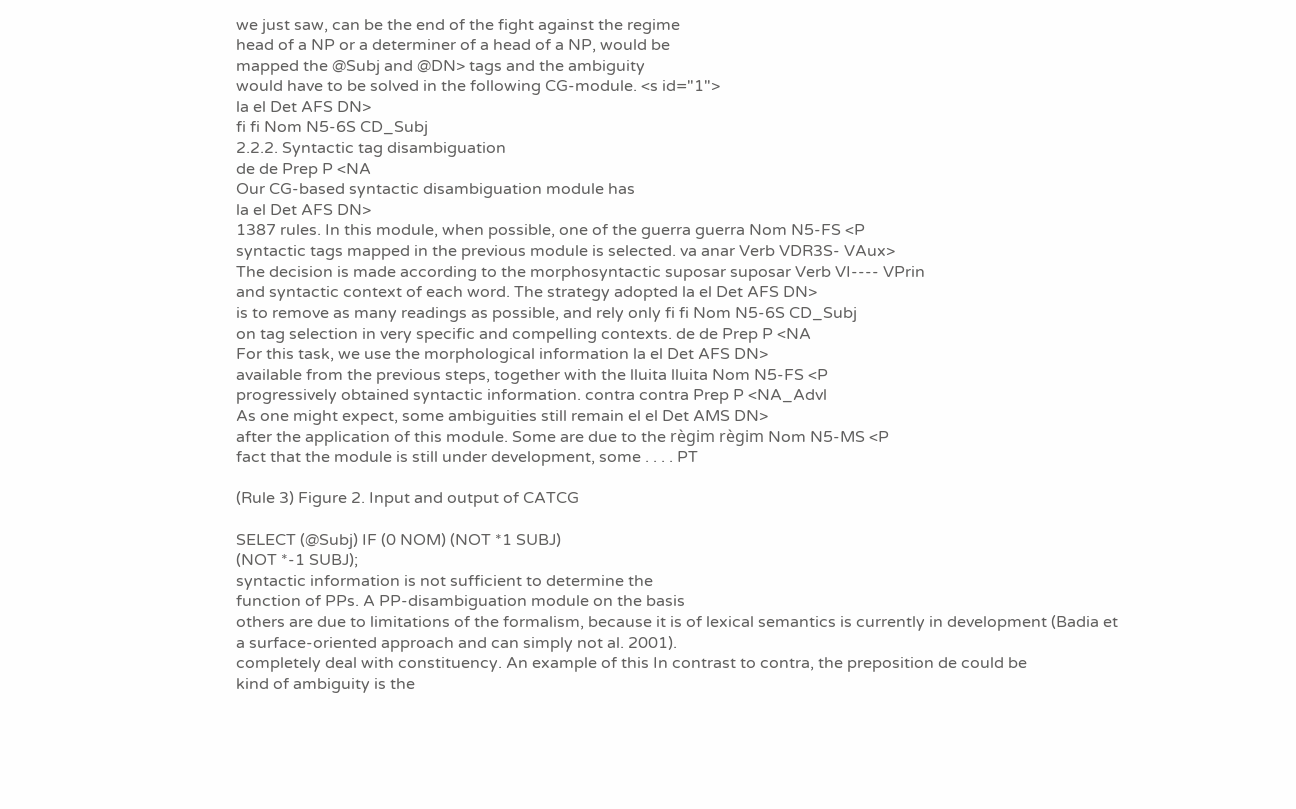we just saw, can be the end of the fight against the regime
head of a NP or a determiner of a head of a NP, would be
mapped the @Subj and @DN> tags and the ambiguity
would have to be solved in the following CG-module. <s id="1">
la el Det AFS DN>
fi fi Nom N5-6S CD_Subj
2.2.2. Syntactic tag disambiguation
de de Prep P <NA
Our CG-based syntactic disambiguation module has
la el Det AFS DN>
1387 rules. In this module, when possible, one of the guerra guerra Nom N5-FS <P
syntactic tags mapped in the previous module is selected. va anar Verb VDR3S- VAux>
The decision is made according to the morphosyntactic suposar suposar Verb VI---- VPrin
and syntactic context of each word. The strategy adopted la el Det AFS DN>
is to remove as many readings as possible, and rely only fi fi Nom N5-6S CD_Subj
on tag selection in very specific and compelling contexts. de de Prep P <NA
For this task, we use the morphological information la el Det AFS DN>
available from the previous steps, together with the lluita lluita Nom N5-FS <P
progressively obtained syntactic information. contra contra Prep P <NA_Advl
As one might expect, some ambiguities still remain el el Det AMS DN>
after the application of this module. Some are due to the règim règim Nom N5-MS <P
fact that the module is still under development, some . . . . PT

(Rule 3) Figure 2. Input and output of CATCG

SELECT (@Subj) IF (0 NOM) (NOT *1 SUBJ)
(NOT *-1 SUBJ);
syntactic information is not sufficient to determine the
function of PPs. A PP-disambiguation module on the basis
others are due to limitations of the formalism, because it is of lexical semantics is currently in development (Badia et
a surface-oriented approach and can simply not al. 2001).
completely deal with constituency. An example of this In contrast to contra, the preposition de could be
kind of ambiguity is the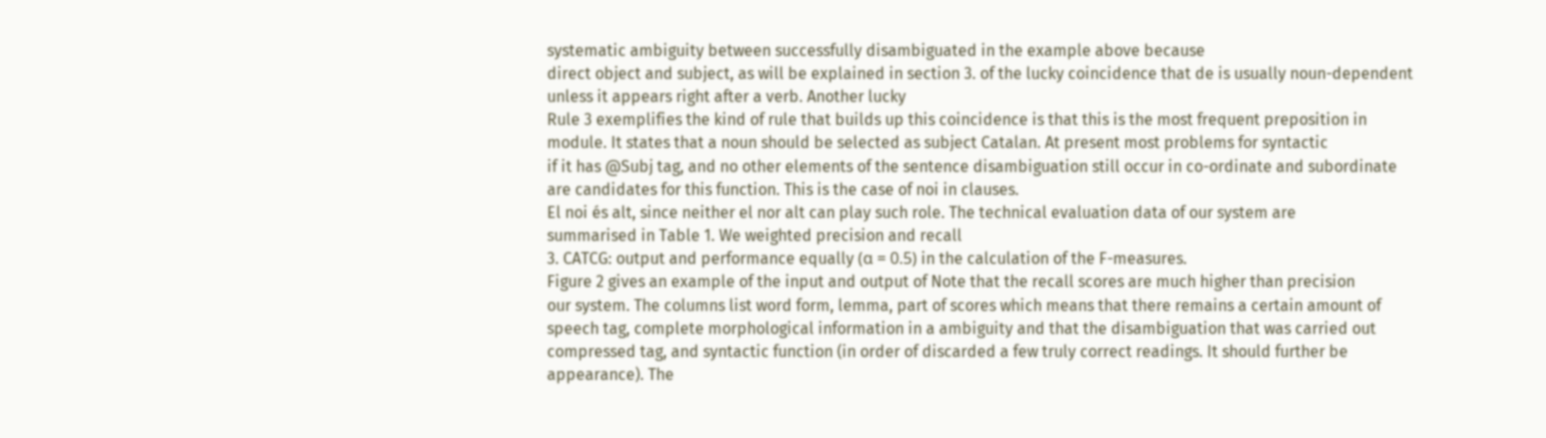systematic ambiguity between successfully disambiguated in the example above because
direct object and subject, as will be explained in section 3. of the lucky coincidence that de is usually noun-dependent
unless it appears right after a verb. Another lucky
Rule 3 exemplifies the kind of rule that builds up this coincidence is that this is the most frequent preposition in
module. It states that a noun should be selected as subject Catalan. At present most problems for syntactic
if it has @Subj tag, and no other elements of the sentence disambiguation still occur in co-ordinate and subordinate
are candidates for this function. This is the case of noi in clauses.
El noi és alt, since neither el nor alt can play such role. The technical evaluation data of our system are
summarised in Table 1. We weighted precision and recall
3. CATCG: output and performance equally (α = 0.5) in the calculation of the F-measures.
Figure 2 gives an example of the input and output of Note that the recall scores are much higher than precision
our system. The columns list word form, lemma, part of scores which means that there remains a certain amount of
speech tag, complete morphological information in a ambiguity and that the disambiguation that was carried out
compressed tag, and syntactic function (in order of discarded a few truly correct readings. It should further be
appearance). The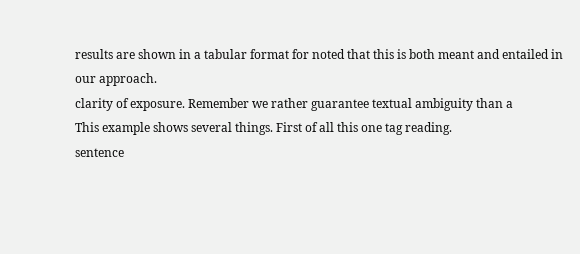results are shown in a tabular format for noted that this is both meant and entailed in our approach.
clarity of exposure. Remember we rather guarantee textual ambiguity than a
This example shows several things. First of all this one tag reading.
sentence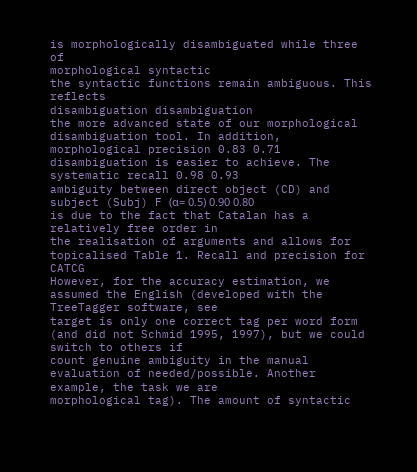is morphologically disambiguated while three of
morphological syntactic
the syntactic functions remain ambiguous. This reflects
disambiguation disambiguation
the more advanced state of our morphological
disambiguation tool. In addition, morphological precision 0.83 0.71
disambiguation is easier to achieve. The systematic recall 0.98 0.93
ambiguity between direct object (CD) and subject (Subj) F (α= 0.5) 0.90 0.80
is due to the fact that Catalan has a relatively free order in
the realisation of arguments and allows for topicalised Table 1. Recall and precision for CATCG
However, for the accuracy estimation, we assumed the English (developed with the TreeTagger software, see
target is only one correct tag per word form (and did not Schmid 1995, 1997), but we could switch to others if
count genuine ambiguity in the manual evaluation of needed/possible. Another example, the task we are
morphological tag). The amount of syntactic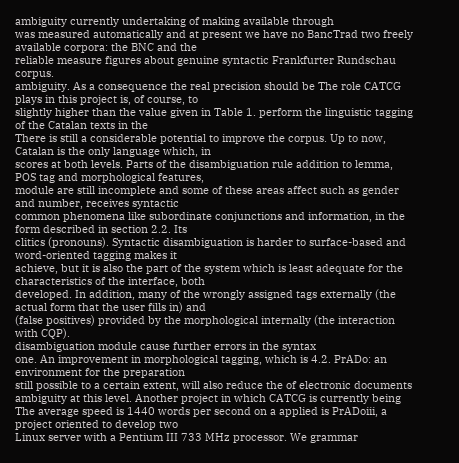ambiguity currently undertaking of making available through
was measured automatically and at present we have no BancTrad two freely available corpora: the BNC and the
reliable measure figures about genuine syntactic Frankfurter Rundschau corpus.
ambiguity. As a consequence the real precision should be The role CATCG plays in this project is, of course, to
slightly higher than the value given in Table 1. perform the linguistic tagging of the Catalan texts in the
There is still a considerable potential to improve the corpus. Up to now, Catalan is the only language which, in
scores at both levels. Parts of the disambiguation rule addition to lemma, POS tag and morphological features,
module are still incomplete and some of these areas affect such as gender and number, receives syntactic
common phenomena like subordinate conjunctions and information, in the form described in section 2.2. Its
clitics (pronouns). Syntactic disambiguation is harder to surface-based and word-oriented tagging makes it
achieve, but it is also the part of the system which is least adequate for the characteristics of the interface, both
developed. In addition, many of the wrongly assigned tags externally (the actual form that the user fills in) and
(false positives) provided by the morphological internally (the interaction with CQP).
disambiguation module cause further errors in the syntax
one. An improvement in morphological tagging, which is 4.2. PrADo: an environment for the preparation
still possible to a certain extent, will also reduce the of electronic documents
ambiguity at this level. Another project in which CATCG is currently being
The average speed is 1440 words per second on a applied is PrADoiii, a project oriented to develop two
Linux server with a Pentium III 733 MHz processor. We grammar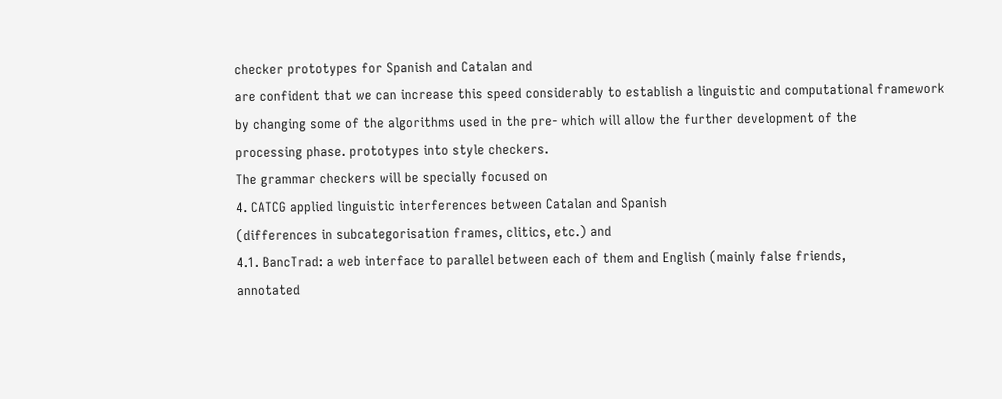checker prototypes for Spanish and Catalan and
are confident that we can increase this speed considerably to establish a linguistic and computational framework
by changing some of the algorithms used in the pre- which will allow the further development of the
processing phase. prototypes into style checkers.
The grammar checkers will be specially focused on
4. CATCG applied linguistic interferences between Catalan and Spanish
(differences in subcategorisation frames, clitics, etc.) and
4.1. BancTrad: a web interface to parallel between each of them and English (mainly false friends,
annotated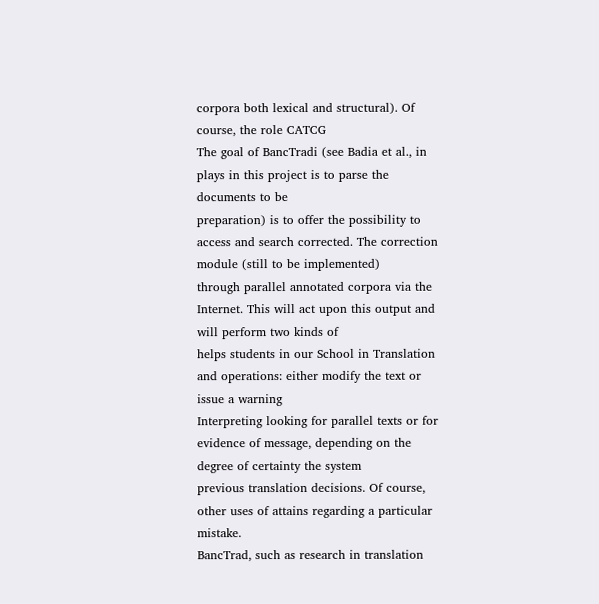corpora both lexical and structural). Of course, the role CATCG
The goal of BancTradi (see Badia et al., in plays in this project is to parse the documents to be
preparation) is to offer the possibility to access and search corrected. The correction module (still to be implemented)
through parallel annotated corpora via the Internet. This will act upon this output and will perform two kinds of
helps students in our School in Translation and operations: either modify the text or issue a warning
Interpreting looking for parallel texts or for evidence of message, depending on the degree of certainty the system
previous translation decisions. Of course, other uses of attains regarding a particular mistake.
BancTrad, such as research in translation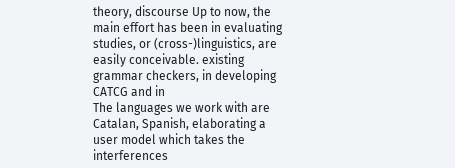theory, discourse Up to now, the main effort has been in evaluating
studies, or (cross-)linguistics, are easily conceivable. existing grammar checkers, in developing CATCG and in
The languages we work with are Catalan, Spanish, elaborating a user model which takes the interferences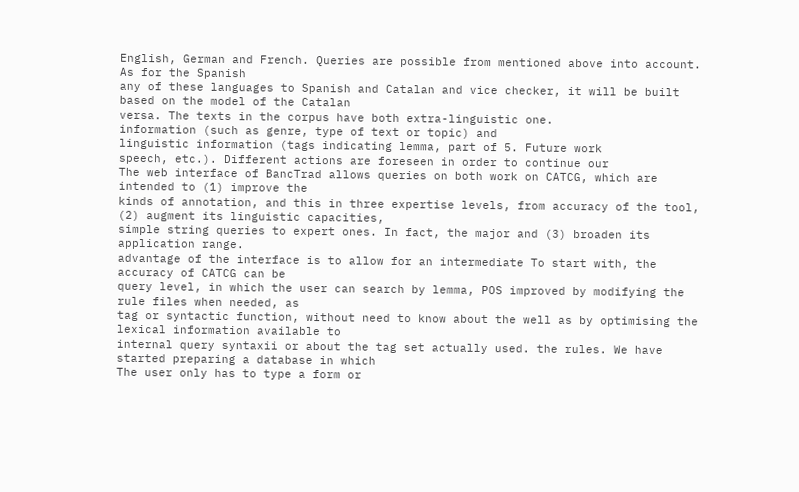English, German and French. Queries are possible from mentioned above into account. As for the Spanish
any of these languages to Spanish and Catalan and vice checker, it will be built based on the model of the Catalan
versa. The texts in the corpus have both extra-linguistic one.
information (such as genre, type of text or topic) and
linguistic information (tags indicating lemma, part of 5. Future work
speech, etc.). Different actions are foreseen in order to continue our
The web interface of BancTrad allows queries on both work on CATCG, which are intended to (1) improve the
kinds of annotation, and this in three expertise levels, from accuracy of the tool, (2) augment its linguistic capacities,
simple string queries to expert ones. In fact, the major and (3) broaden its application range.
advantage of the interface is to allow for an intermediate To start with, the accuracy of CATCG can be
query level, in which the user can search by lemma, POS improved by modifying the rule files when needed, as
tag or syntactic function, without need to know about the well as by optimising the lexical information available to
internal query syntaxii or about the tag set actually used. the rules. We have started preparing a database in which
The user only has to type a form or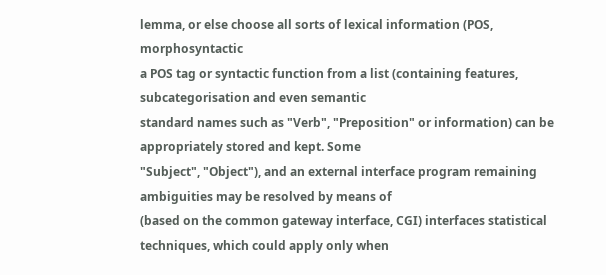lemma, or else choose all sorts of lexical information (POS, morphosyntactic
a POS tag or syntactic function from a list (containing features, subcategorisation and even semantic
standard names such as "Verb", "Preposition" or information) can be appropriately stored and kept. Some
"Subject", "Object"), and an external interface program remaining ambiguities may be resolved by means of
(based on the common gateway interface, CGI) interfaces statistical techniques, which could apply only when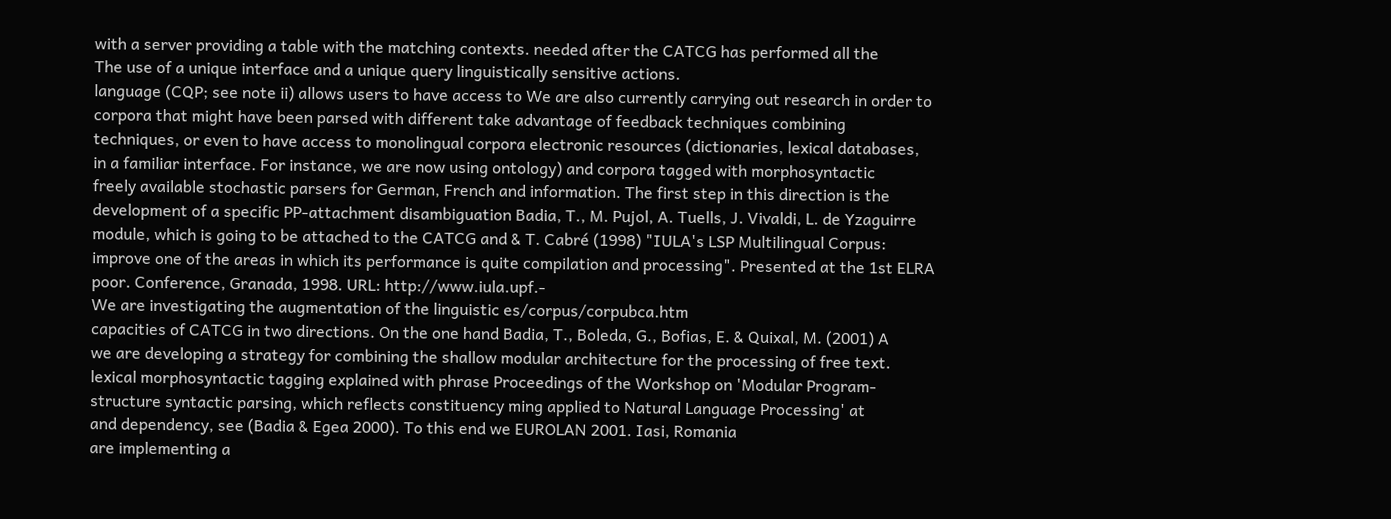with a server providing a table with the matching contexts. needed after the CATCG has performed all the
The use of a unique interface and a unique query linguistically sensitive actions.
language (CQP; see note ii) allows users to have access to We are also currently carrying out research in order to
corpora that might have been parsed with different take advantage of feedback techniques combining
techniques, or even to have access to monolingual corpora electronic resources (dictionaries, lexical databases,
in a familiar interface. For instance, we are now using ontology) and corpora tagged with morphosyntactic
freely available stochastic parsers for German, French and information. The first step in this direction is the
development of a specific PP-attachment disambiguation Badia, T., M. Pujol, A. Tuells, J. Vivaldi, L. de Yzaguirre
module, which is going to be attached to the CATCG and & T. Cabré (1998) "IULA's LSP Multilingual Corpus:
improve one of the areas in which its performance is quite compilation and processing". Presented at the 1st ELRA
poor. Conference, Granada, 1998. URL: http://www.iula.upf.-
We are investigating the augmentation of the linguistic es/corpus/corpubca.htm
capacities of CATCG in two directions. On the one hand Badia, T., Boleda, G., Bofias, E. & Quixal, M. (2001) A
we are developing a strategy for combining the shallow modular architecture for the processing of free text.
lexical morphosyntactic tagging explained with phrase Proceedings of the Workshop on 'Modular Program-
structure syntactic parsing, which reflects constituency ming applied to Natural Language Processing' at
and dependency, see (Badia & Egea 2000). To this end we EUROLAN 2001. Iasi, Romania
are implementing a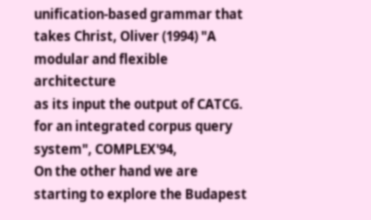unification-based grammar that takes Christ, Oliver (1994) "A modular and flexible architecture
as its input the output of CATCG. for an integrated corpus query system", COMPLEX'94,
On the other hand we are starting to explore the Budapest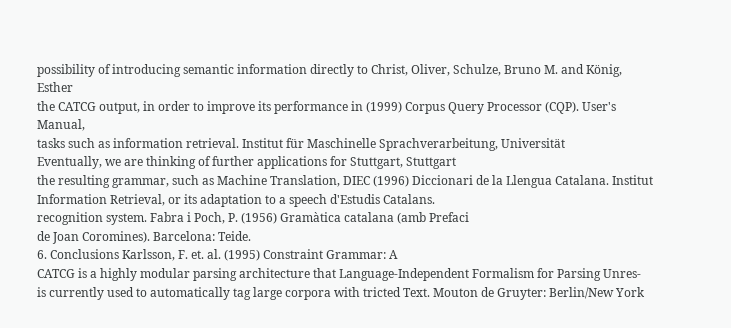possibility of introducing semantic information directly to Christ, Oliver, Schulze, Bruno M. and König, Esther
the CATCG output, in order to improve its performance in (1999) Corpus Query Processor (CQP). User's Manual,
tasks such as information retrieval. Institut für Maschinelle Sprachverarbeitung, Universität
Eventually, we are thinking of further applications for Stuttgart, Stuttgart
the resulting grammar, such as Machine Translation, DIEC (1996) Diccionari de la Llengua Catalana. Institut
Information Retrieval, or its adaptation to a speech d'Estudis Catalans.
recognition system. Fabra i Poch, P. (1956) Gramàtica catalana (amb Prefaci
de Joan Coromines). Barcelona: Teide.
6. Conclusions Karlsson, F. et. al. (1995) Constraint Grammar: A
CATCG is a highly modular parsing architecture that Language-Independent Formalism for Parsing Unres-
is currently used to automatically tag large corpora with tricted Text. Mouton de Gruyter: Berlin/New York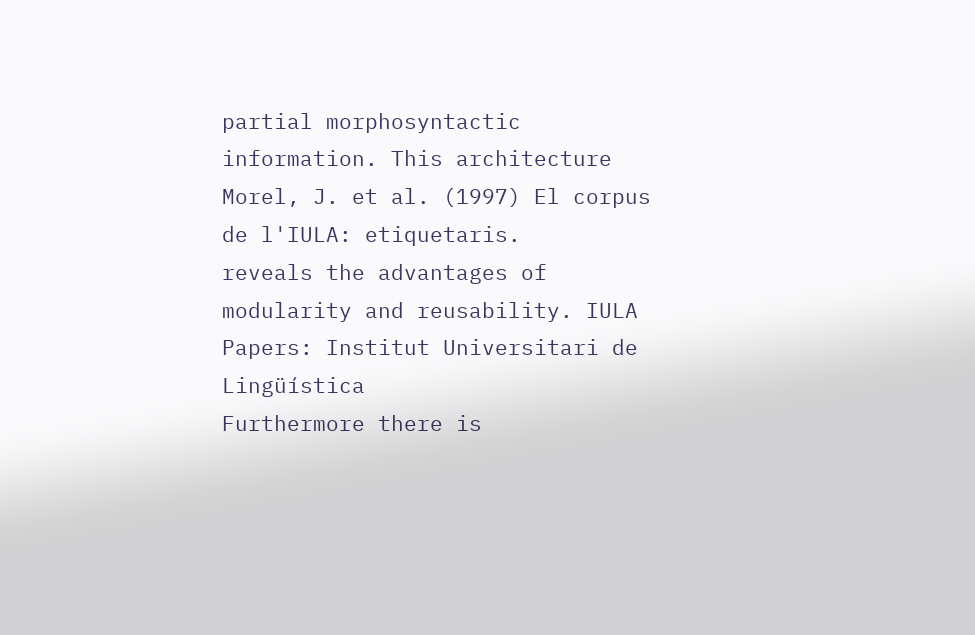partial morphosyntactic information. This architecture Morel, J. et al. (1997) El corpus de l'IULA: etiquetaris.
reveals the advantages of modularity and reusability. IULA Papers: Institut Universitari de Lingüística
Furthermore there is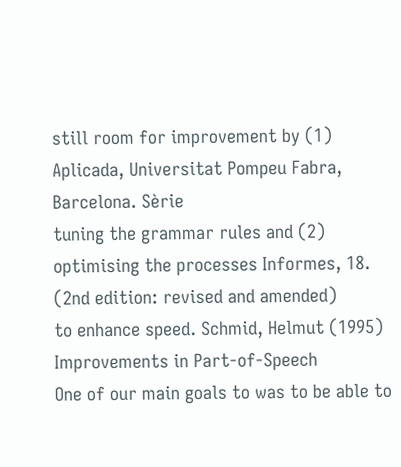still room for improvement by (1) Aplicada, Universitat Pompeu Fabra, Barcelona. Sèrie
tuning the grammar rules and (2) optimising the processes Informes, 18. (2nd edition: revised and amended)
to enhance speed. Schmid, Helmut (1995) Improvements in Part-of-Speech
One of our main goals to was to be able to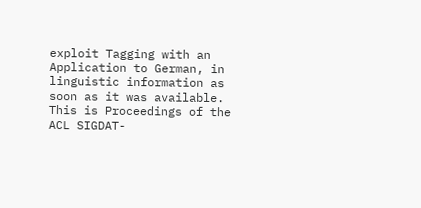exploit Tagging with an Application to German, in
linguistic information as soon as it was available. This is Proceedings of the ACL SIGDAT-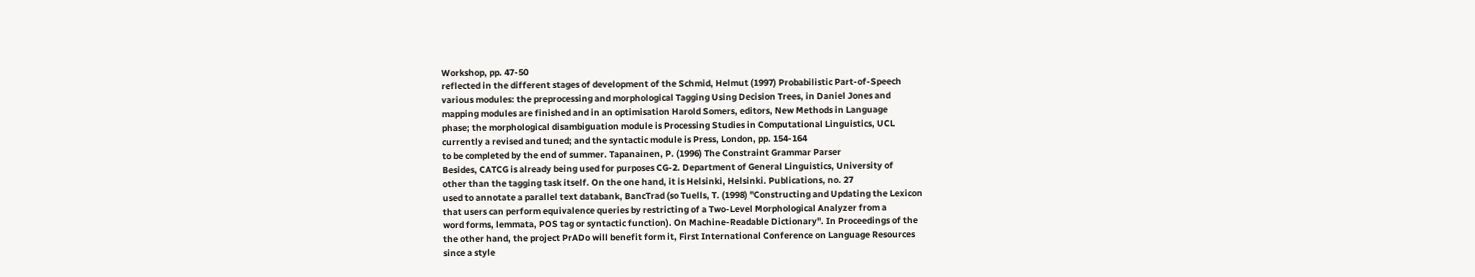Workshop, pp. 47-50
reflected in the different stages of development of the Schmid, Helmut (1997) Probabilistic Part-of-Speech
various modules: the preprocessing and morphological Tagging Using Decision Trees, in Daniel Jones and
mapping modules are finished and in an optimisation Harold Somers, editors, New Methods in Language
phase; the morphological disambiguation module is Processing Studies in Computational Linguistics, UCL
currently a revised and tuned; and the syntactic module is Press, London, pp. 154-164
to be completed by the end of summer. Tapanainen, P. (1996) The Constraint Grammar Parser
Besides, CATCG is already being used for purposes CG-2. Department of General Linguistics, University of
other than the tagging task itself. On the one hand, it is Helsinki, Helsinki. Publications, no. 27
used to annotate a parallel text databank, BancTrad (so Tuells, T. (1998) "Constructing and Updating the Lexicon
that users can perform equivalence queries by restricting of a Two-Level Morphological Analyzer from a
word forms, lemmata, POS tag or syntactic function). On Machine-Readable Dictionary". In Proceedings of the
the other hand, the project PrADo will benefit form it, First International Conference on Language Resources
since a style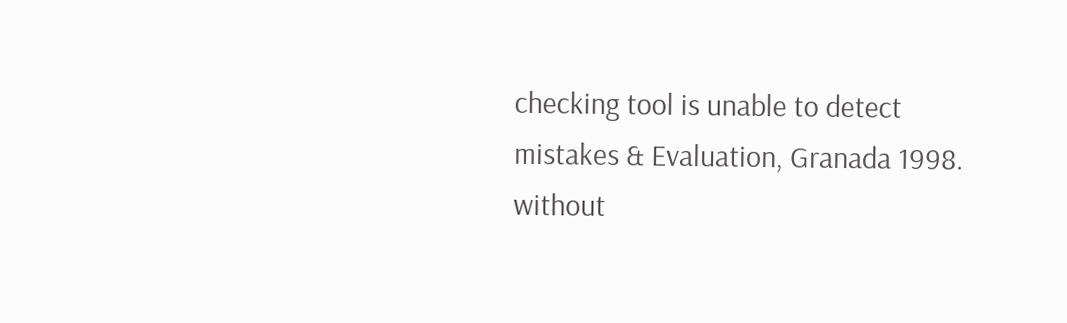checking tool is unable to detect mistakes & Evaluation, Granada 1998.
without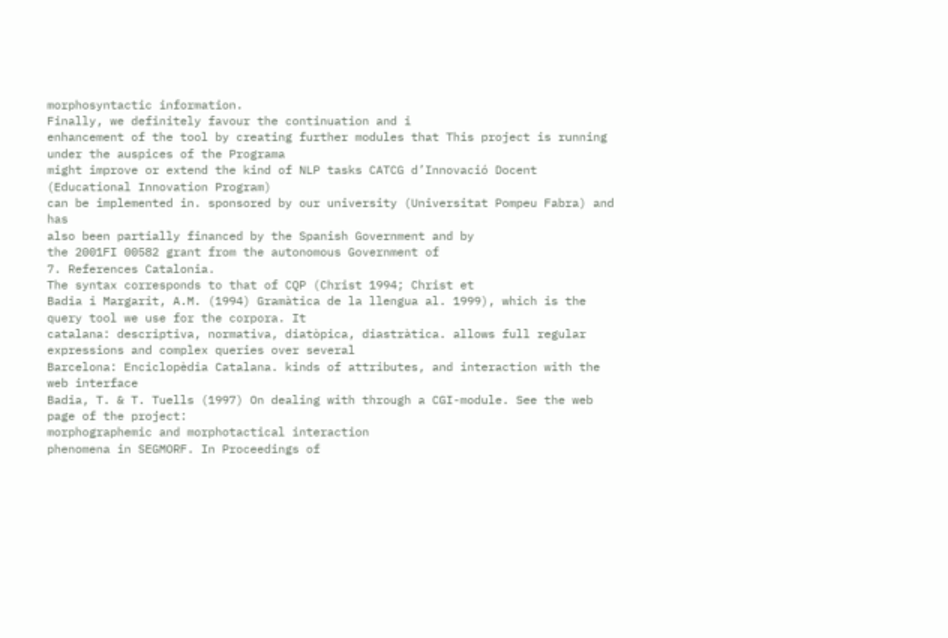morphosyntactic information.
Finally, we definitely favour the continuation and i
enhancement of the tool by creating further modules that This project is running under the auspices of the Programa
might improve or extend the kind of NLP tasks CATCG d’Innovació Docent (Educational Innovation Program)
can be implemented in. sponsored by our university (Universitat Pompeu Fabra) and has
also been partially financed by the Spanish Government and by
the 2001FI 00582 grant from the autonomous Government of
7. References Catalonia.
The syntax corresponds to that of CQP (Christ 1994; Christ et
Badia i Margarit, A.M. (1994) Gramàtica de la llengua al. 1999), which is the query tool we use for the corpora. It
catalana: descriptiva, normativa, diatòpica, diastràtica. allows full regular expressions and complex queries over several
Barcelona: Enciclopèdia Catalana. kinds of attributes, and interaction with the web interface
Badia, T. & T. Tuells (1997) On dealing with through a CGI-module. See the web page of the project:
morphographemic and morphotactical interaction
phenomena in SEGMORF. In Proceedings of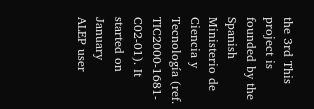the 3rd This project is founded by the Spanish Ministerio de Ciencia y
Tecnología (ref. TIC2000-1681-C02-01). It started on January
ALEP user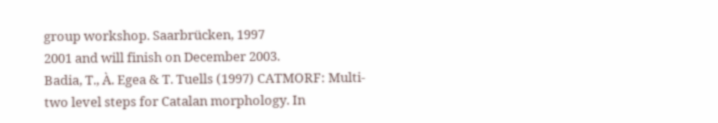group workshop. Saarbrücken, 1997
2001 and will finish on December 2003.
Badia, T., À. Egea & T. Tuells (1997) CATMORF: Multi-
two level steps for Catalan morphology. In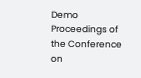Demo
Proceedings of the Conference on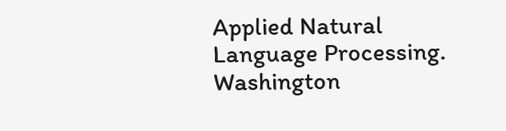Applied Natural
Language Processing. Washington